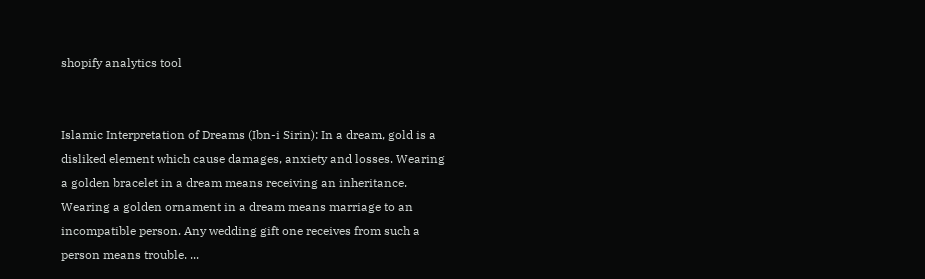shopify analytics tool


Islamic Interpretation of Dreams (Ibn-i Sirin): In a dream, gold is a disliked element which cause damages, anxiety and losses. Wearing a golden bracelet in a dream means receiving an inheritance. Wearing a golden ornament in a dream means marriage to an incompatible person. Any wedding gift one receives from such a person means trouble. ...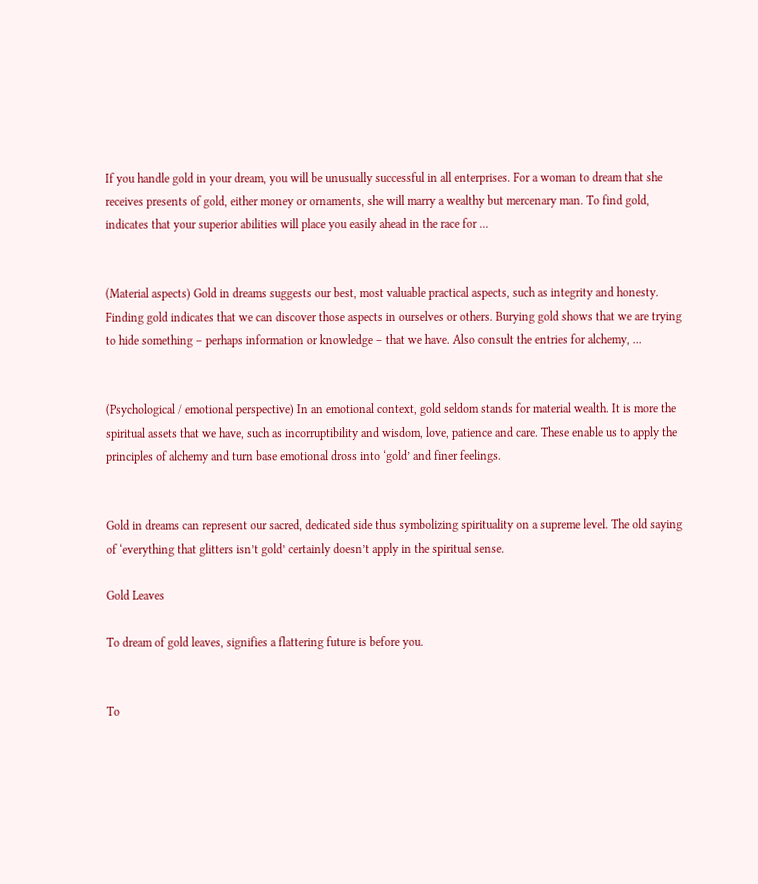If you handle gold in your dream, you will be unusually successful in all enterprises. For a woman to dream that she receives presents of gold, either money or ornaments, she will marry a wealthy but mercenary man. To find gold, indicates that your superior abilities will place you easily ahead in the race for ...


(Material aspects) Gold in dreams suggests our best, most valuable practical aspects, such as integrity and honesty. Finding gold indicates that we can discover those aspects in ourselves or others. Burying gold shows that we are trying to hide something – perhaps information or knowledge – that we have. Also consult the entries for alchemy, ...


(Psychological / emotional perspective) In an emotional context, gold seldom stands for material wealth. It is more the spiritual assets that we have, such as incorruptibility and wisdom, love, patience and care. These enable us to apply the principles of alchemy and turn base emotional dross into ‘gold’ and finer feelings.


Gold in dreams can represent our sacred, dedicated side thus symbolizing spirituality on a supreme level. The old saying of ‘everything that glitters isn’t gold’ certainly doesn’t apply in the spiritual sense.

Gold Leaves

To dream of gold leaves, signifies a flattering future is before you.


To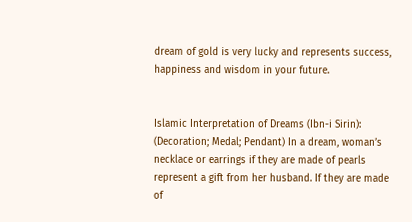dream of gold is very lucky and represents success, happiness and wisdom in your future.


Islamic Interpretation of Dreams (Ibn-i Sirin): (Decoration; Medal; Pendant) In a dream, woman’s necklace or earrings if they are made of pearls represent a gift from her husband. If they are made of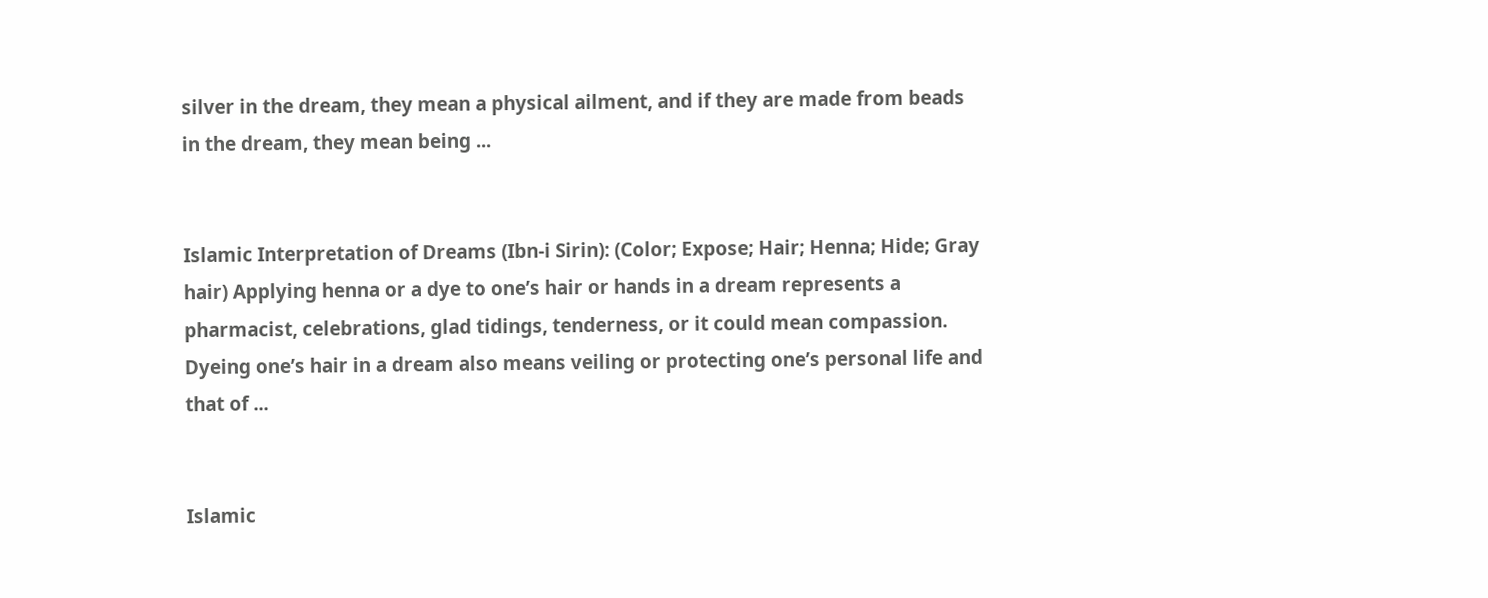silver in the dream, they mean a physical ailment, and if they are made from beads in the dream, they mean being ...


Islamic Interpretation of Dreams (Ibn-i Sirin): (Color; Expose; Hair; Henna; Hide; Gray hair) Applying henna or a dye to one’s hair or hands in a dream represents a pharmacist, celebrations, glad tidings, tenderness, or it could mean compassion. Dyeing one’s hair in a dream also means veiling or protecting one’s personal life and that of ...


Islamic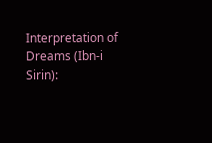Interpretation of Dreams (Ibn-i Sirin):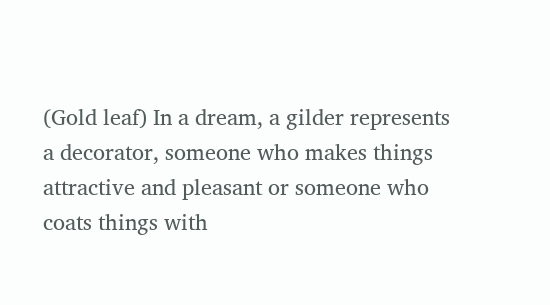(Gold leaf) In a dream, a gilder represents a decorator, someone who makes things attractive and pleasant or someone who coats things with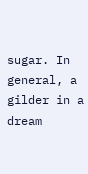sugar. In general, a gilder in a dream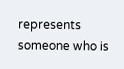represents someone who is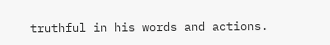truthful in his words and actions.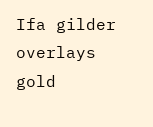Ifa gilder overlays gold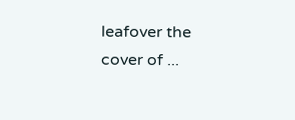leafover the cover of ...